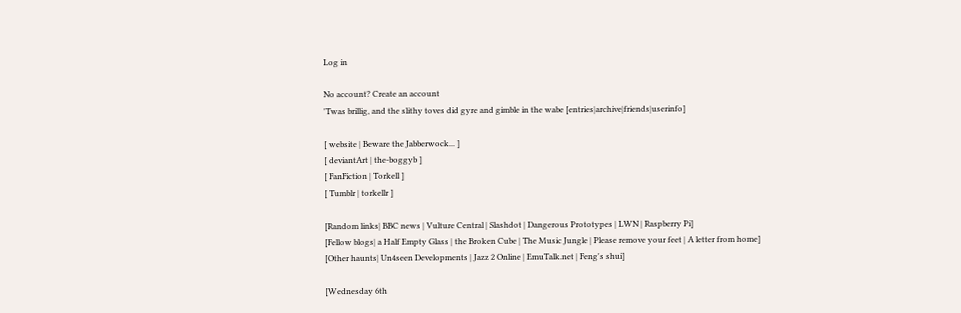Log in

No account? Create an account
'Twas brillig, and the slithy toves did gyre and gimble in the wabe [entries|archive|friends|userinfo]

[ website | Beware the Jabberwock... ]
[ deviantArt | the-boggyb ]
[ FanFiction | Torkell ]
[ Tumblr | torkellr ]

[Random links| BBC news | Vulture Central | Slashdot | Dangerous Prototypes | LWN | Raspberry Pi]
[Fellow blogs| a Half Empty Glass | the Broken Cube | The Music Jungle | Please remove your feet | A letter from home]
[Other haunts| Un4seen Developments | Jazz 2 Online | EmuTalk.net | Feng's shui]

[Wednesday 6th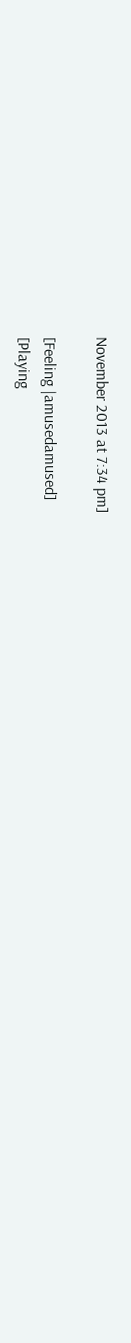November 2013 at 7:34 pm]

[Feeling |amusedamused]
[Playing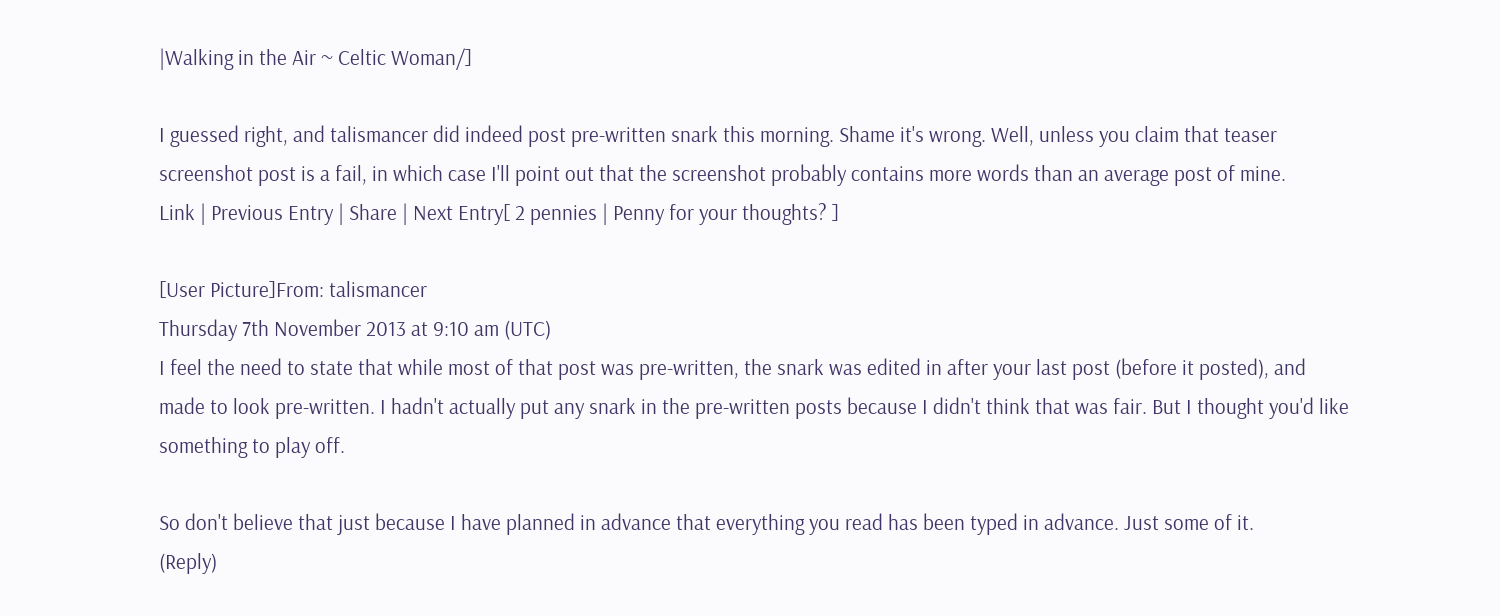|Walking in the Air ~ Celtic Woman/]

I guessed right, and talismancer did indeed post pre-written snark this morning. Shame it's wrong. Well, unless you claim that teaser screenshot post is a fail, in which case I'll point out that the screenshot probably contains more words than an average post of mine.
Link | Previous Entry | Share | Next Entry[ 2 pennies | Penny for your thoughts? ]

[User Picture]From: talismancer
Thursday 7th November 2013 at 9:10 am (UTC)
I feel the need to state that while most of that post was pre-written, the snark was edited in after your last post (before it posted), and made to look pre-written. I hadn't actually put any snark in the pre-written posts because I didn't think that was fair. But I thought you'd like something to play off.

So don't believe that just because I have planned in advance that everything you read has been typed in advance. Just some of it.
(Reply)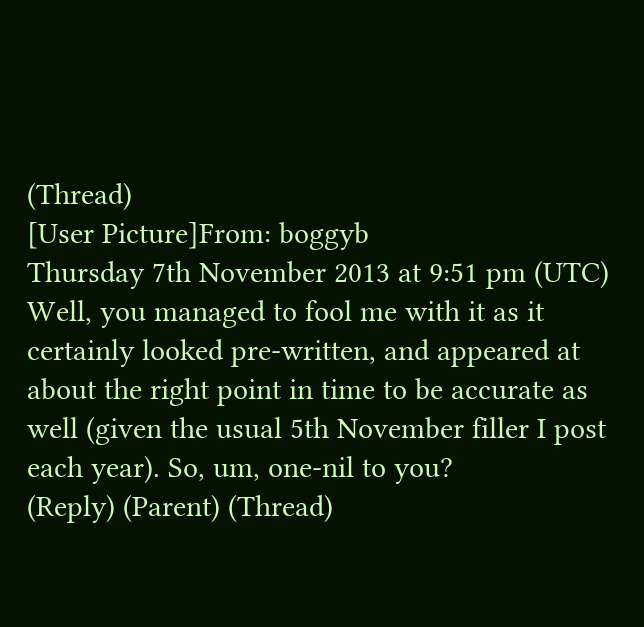(Thread)
[User Picture]From: boggyb
Thursday 7th November 2013 at 9:51 pm (UTC)
Well, you managed to fool me with it as it certainly looked pre-written, and appeared at about the right point in time to be accurate as well (given the usual 5th November filler I post each year). So, um, one-nil to you?
(Reply) (Parent) (Thread)